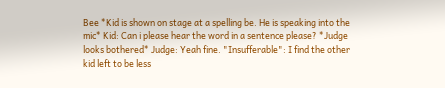Bee *Kid is shown on stage at a spelling be. He is speaking into the mic* Kid: Can i please hear the word in a sentence please? *Judge looks bothered* Judge: Yeah fine. "Insufferable": I find the other kid left to be less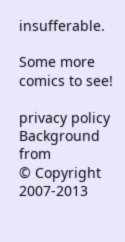insufferable.

Some more comics to see!

privacy policy
Background from
© Copyright 2007-2013